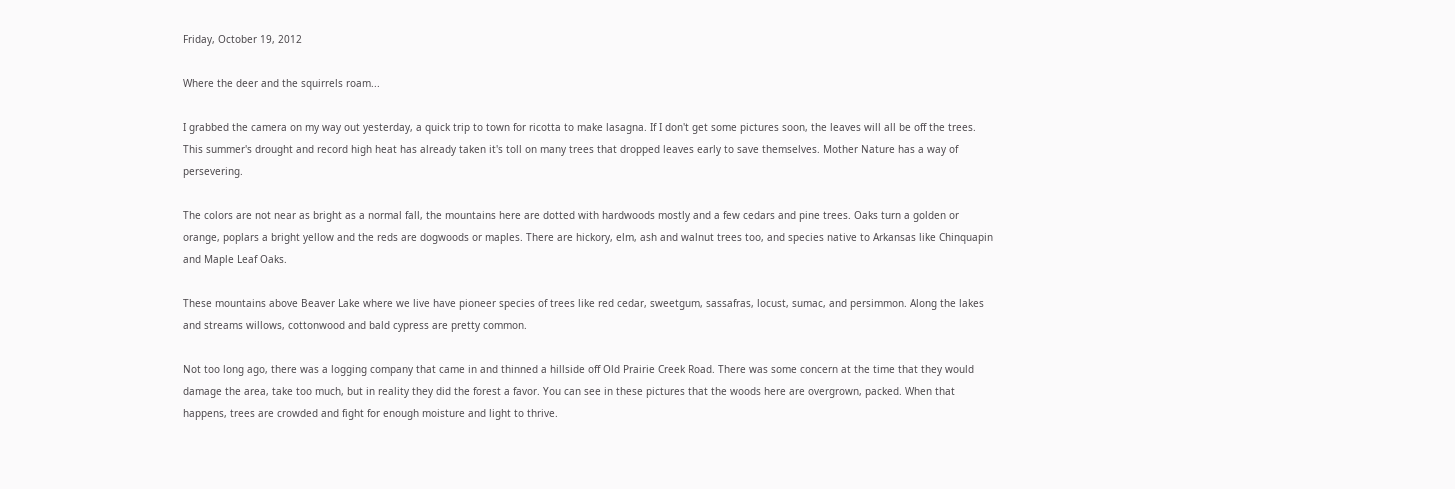Friday, October 19, 2012

Where the deer and the squirrels roam...

I grabbed the camera on my way out yesterday, a quick trip to town for ricotta to make lasagna. If I don't get some pictures soon, the leaves will all be off the trees. This summer's drought and record high heat has already taken it's toll on many trees that dropped leaves early to save themselves. Mother Nature has a way of persevering.

The colors are not near as bright as a normal fall, the mountains here are dotted with hardwoods mostly and a few cedars and pine trees. Oaks turn a golden or orange, poplars a bright yellow and the reds are dogwoods or maples. There are hickory, elm, ash and walnut trees too, and species native to Arkansas like Chinquapin and Maple Leaf Oaks.

These mountains above Beaver Lake where we live have pioneer species of trees like red cedar, sweetgum, sassafras, locust, sumac, and persimmon. Along the lakes and streams willows, cottonwood and bald cypress are pretty common.

Not too long ago, there was a logging company that came in and thinned a hillside off Old Prairie Creek Road. There was some concern at the time that they would damage the area, take too much, but in reality they did the forest a favor. You can see in these pictures that the woods here are overgrown, packed. When that happens, trees are crowded and fight for enough moisture and light to thrive.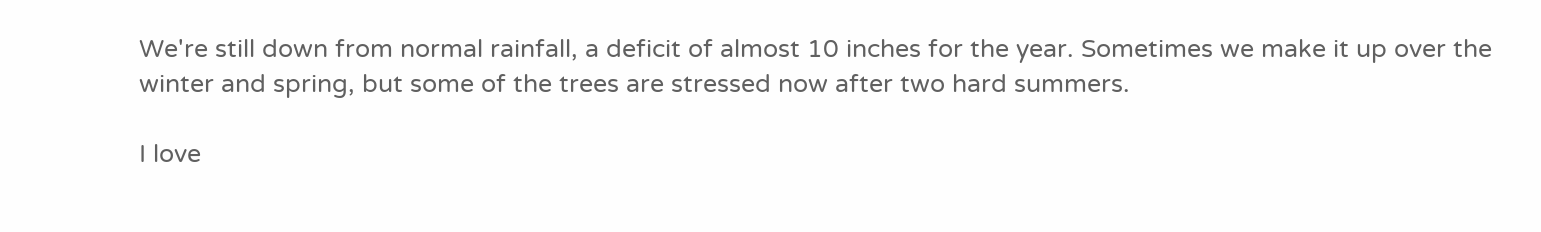We're still down from normal rainfall, a deficit of almost 10 inches for the year. Sometimes we make it up over the winter and spring, but some of the trees are stressed now after two hard summers.

I love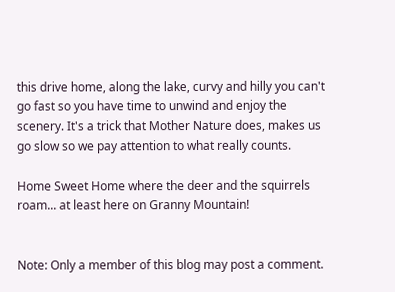this drive home, along the lake, curvy and hilly you can't go fast so you have time to unwind and enjoy the scenery. It's a trick that Mother Nature does, makes us go slow so we pay attention to what really counts.

Home Sweet Home where the deer and the squirrels roam... at least here on Granny Mountain!


Note: Only a member of this blog may post a comment.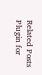Related Posts Plugin for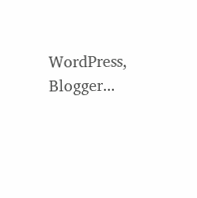WordPress, Blogger...